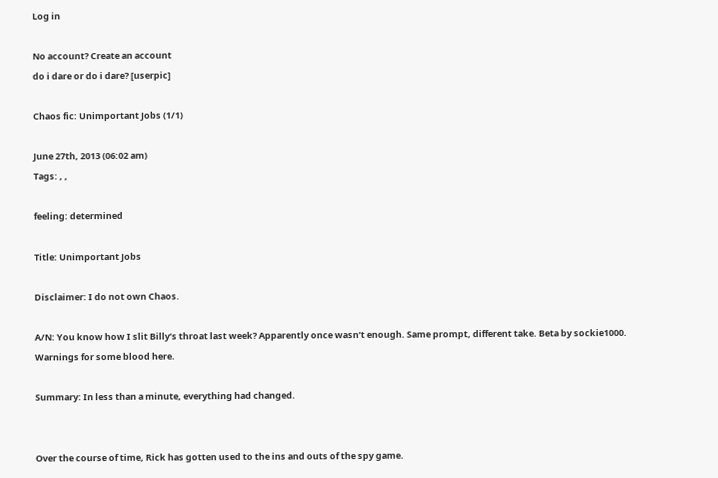Log in

No account? Create an account
do i dare or do i dare? [userpic]

Chaos fic: Unimportant Jobs (1/1)

June 27th, 2013 (06:02 am)
Tags: , ,

feeling: determined

Title: Unimportant Jobs

Disclaimer: I do not own Chaos.

A/N: You know how I slit Billy’s throat last week? Apparently once wasn’t enough. Same prompt, different take. Beta by sockie1000. Warnings for some blood here.

Summary: In less than a minute, everything had changed.


Over the course of time, Rick has gotten used to the ins and outs of the spy game.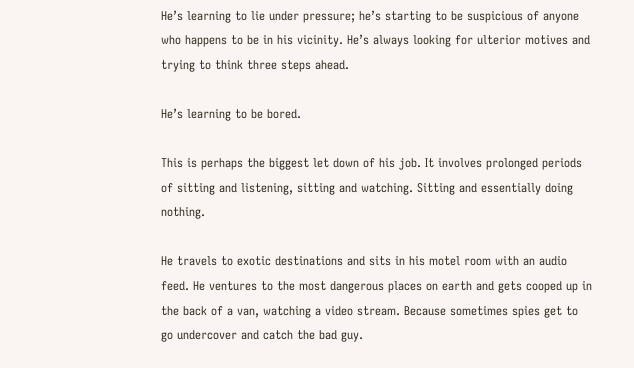He’s learning to lie under pressure; he’s starting to be suspicious of anyone who happens to be in his vicinity. He’s always looking for ulterior motives and trying to think three steps ahead.

He’s learning to be bored.

This is perhaps the biggest let down of his job. It involves prolonged periods of sitting and listening, sitting and watching. Sitting and essentially doing nothing.

He travels to exotic destinations and sits in his motel room with an audio feed. He ventures to the most dangerous places on earth and gets cooped up in the back of a van, watching a video stream. Because sometimes spies get to go undercover and catch the bad guy.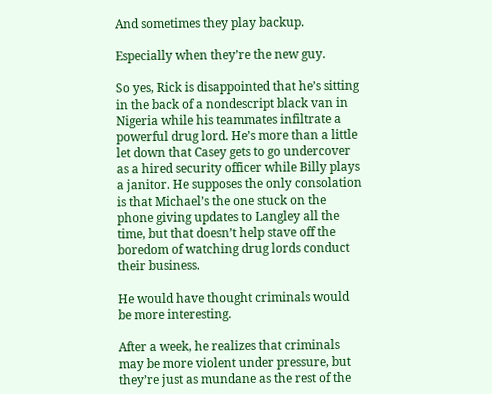And sometimes they play backup.

Especially when they’re the new guy.

So yes, Rick is disappointed that he’s sitting in the back of a nondescript black van in Nigeria while his teammates infiltrate a powerful drug lord. He’s more than a little let down that Casey gets to go undercover as a hired security officer while Billy plays a janitor. He supposes the only consolation is that Michael’s the one stuck on the phone giving updates to Langley all the time, but that doesn’t help stave off the boredom of watching drug lords conduct their business.

He would have thought criminals would be more interesting.

After a week, he realizes that criminals may be more violent under pressure, but they’re just as mundane as the rest of the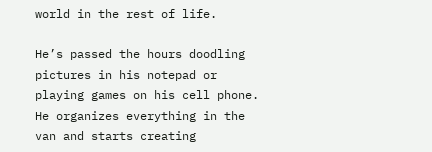world in the rest of life.

He’s passed the hours doodling pictures in his notepad or playing games on his cell phone. He organizes everything in the van and starts creating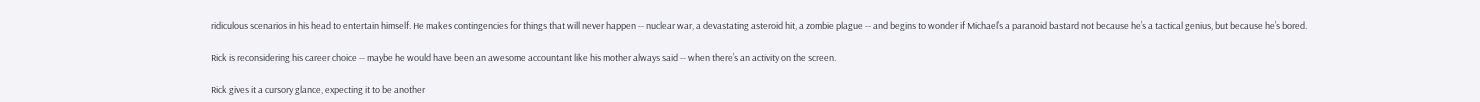ridiculous scenarios in his head to entertain himself. He makes contingencies for things that will never happen -- nuclear war, a devastating asteroid hit, a zombie plague -- and begins to wonder if Michael’s a paranoid bastard not because he’s a tactical genius, but because he’s bored.

Rick is reconsidering his career choice -- maybe he would have been an awesome accountant like his mother always said -- when there’s an activity on the screen.

Rick gives it a cursory glance, expecting it to be another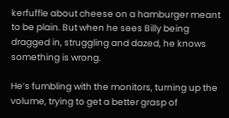kerfuffle about cheese on a hamburger meant to be plain. But when he sees Billy being dragged in, struggling and dazed, he knows something is wrong.

He’s fumbling with the monitors, turning up the volume, trying to get a better grasp of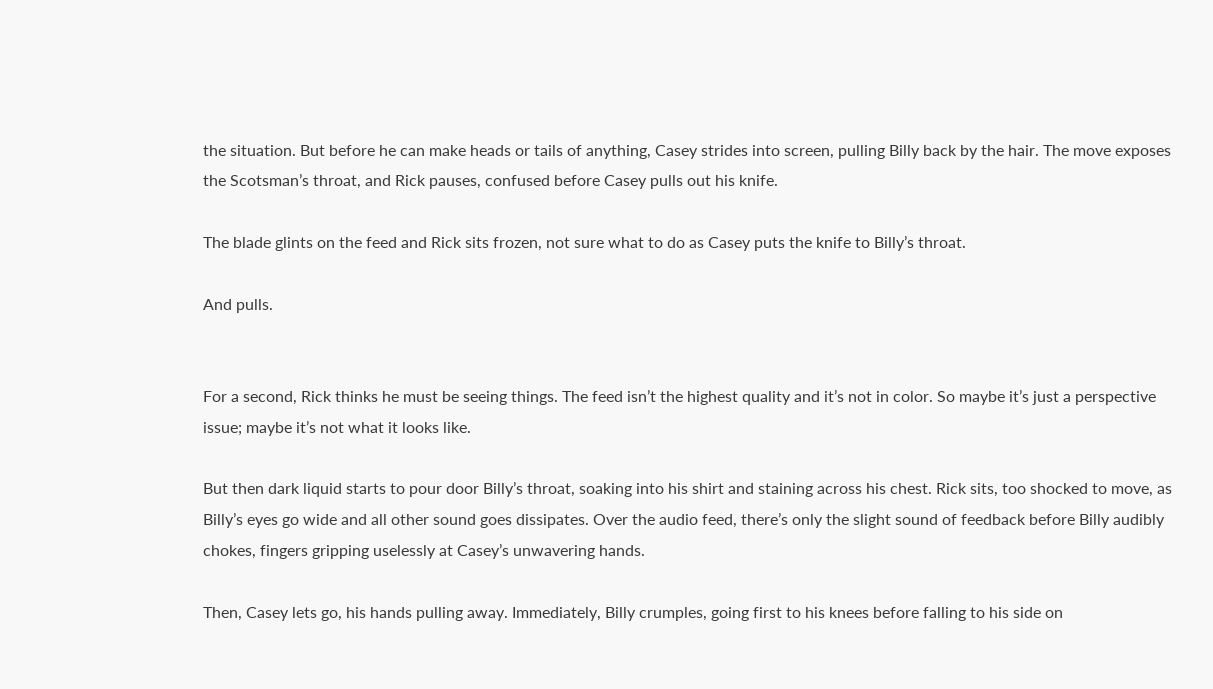the situation. But before he can make heads or tails of anything, Casey strides into screen, pulling Billy back by the hair. The move exposes the Scotsman’s throat, and Rick pauses, confused before Casey pulls out his knife.

The blade glints on the feed and Rick sits frozen, not sure what to do as Casey puts the knife to Billy’s throat.

And pulls.


For a second, Rick thinks he must be seeing things. The feed isn’t the highest quality and it’s not in color. So maybe it’s just a perspective issue; maybe it’s not what it looks like.

But then dark liquid starts to pour door Billy’s throat, soaking into his shirt and staining across his chest. Rick sits, too shocked to move, as Billy’s eyes go wide and all other sound goes dissipates. Over the audio feed, there’s only the slight sound of feedback before Billy audibly chokes, fingers gripping uselessly at Casey’s unwavering hands.

Then, Casey lets go, his hands pulling away. Immediately, Billy crumples, going first to his knees before falling to his side on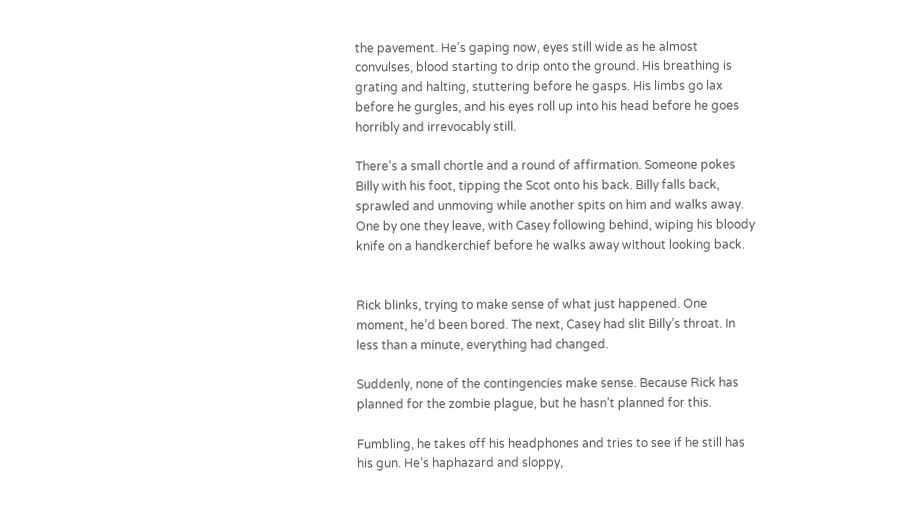the pavement. He’s gaping now, eyes still wide as he almost convulses, blood starting to drip onto the ground. His breathing is grating and halting, stuttering before he gasps. His limbs go lax before he gurgles, and his eyes roll up into his head before he goes horribly and irrevocably still.

There’s a small chortle and a round of affirmation. Someone pokes Billy with his foot, tipping the Scot onto his back. Billy falls back, sprawled and unmoving while another spits on him and walks away. One by one they leave, with Casey following behind, wiping his bloody knife on a handkerchief before he walks away without looking back.


Rick blinks, trying to make sense of what just happened. One moment, he’d been bored. The next, Casey had slit Billy’s throat. In less than a minute, everything had changed.

Suddenly, none of the contingencies make sense. Because Rick has planned for the zombie plague, but he hasn’t planned for this.

Fumbling, he takes off his headphones and tries to see if he still has his gun. He’s haphazard and sloppy,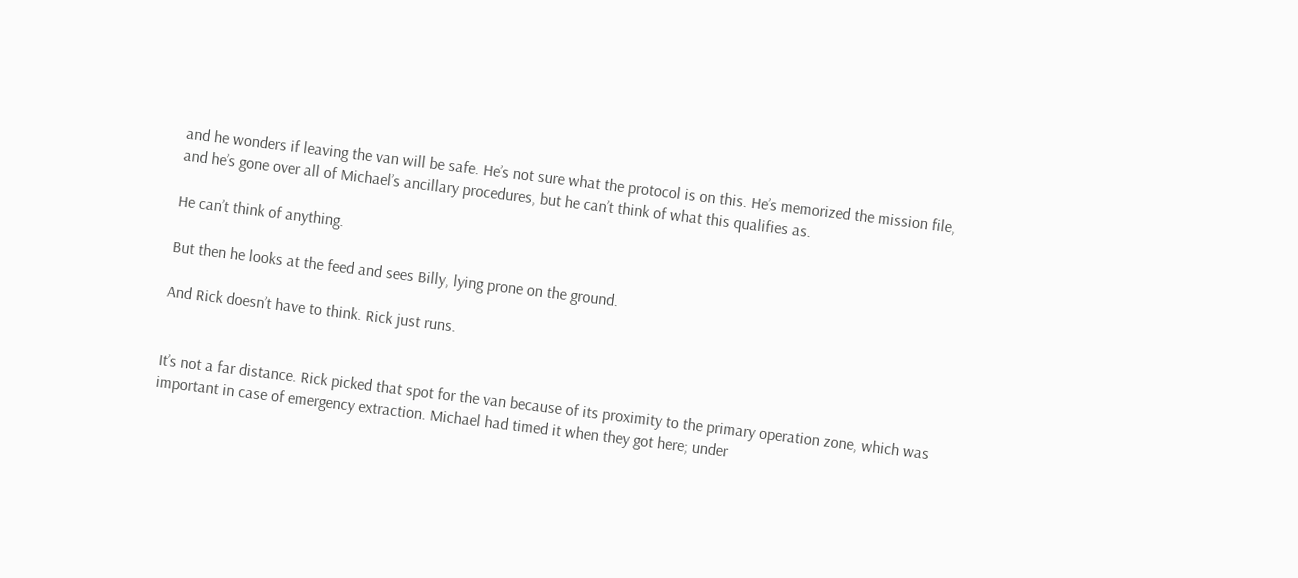and he wonders if leaving the van will be safe. He’s not sure what the protocol is on this. He’s memorized the mission file, and he’s gone over all of Michael’s ancillary procedures, but he can’t think of what this qualifies as.

He can’t think of anything.

But then he looks at the feed and sees Billy, lying prone on the ground.

And Rick doesn’t have to think. Rick just runs.


It’s not a far distance. Rick picked that spot for the van because of its proximity to the primary operation zone, which was important in case of emergency extraction. Michael had timed it when they got here; under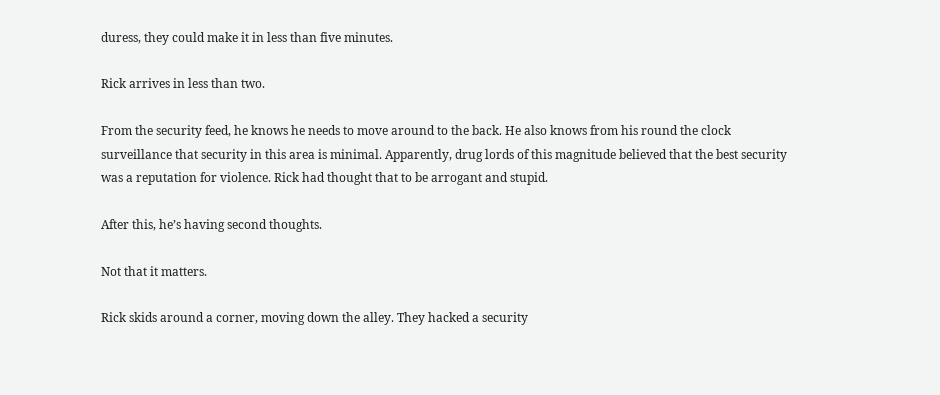duress, they could make it in less than five minutes.

Rick arrives in less than two.

From the security feed, he knows he needs to move around to the back. He also knows from his round the clock surveillance that security in this area is minimal. Apparently, drug lords of this magnitude believed that the best security was a reputation for violence. Rick had thought that to be arrogant and stupid.

After this, he’s having second thoughts.

Not that it matters.

Rick skids around a corner, moving down the alley. They hacked a security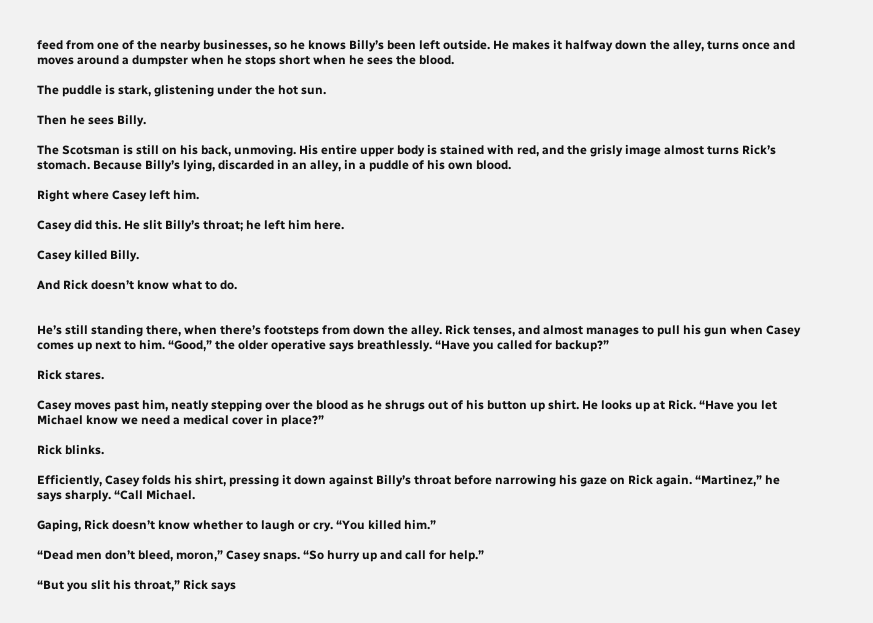feed from one of the nearby businesses, so he knows Billy’s been left outside. He makes it halfway down the alley, turns once and moves around a dumpster when he stops short when he sees the blood.

The puddle is stark, glistening under the hot sun.

Then he sees Billy.

The Scotsman is still on his back, unmoving. His entire upper body is stained with red, and the grisly image almost turns Rick’s stomach. Because Billy’s lying, discarded in an alley, in a puddle of his own blood.

Right where Casey left him.

Casey did this. He slit Billy’s throat; he left him here.

Casey killed Billy.

And Rick doesn’t know what to do.


He’s still standing there, when there’s footsteps from down the alley. Rick tenses, and almost manages to pull his gun when Casey comes up next to him. “Good,” the older operative says breathlessly. “Have you called for backup?”

Rick stares.

Casey moves past him, neatly stepping over the blood as he shrugs out of his button up shirt. He looks up at Rick. “Have you let Michael know we need a medical cover in place?”

Rick blinks.

Efficiently, Casey folds his shirt, pressing it down against Billy’s throat before narrowing his gaze on Rick again. “Martinez,” he says sharply. “Call Michael.

Gaping, Rick doesn’t know whether to laugh or cry. “You killed him.”

“Dead men don’t bleed, moron,” Casey snaps. “So hurry up and call for help.”

“But you slit his throat,” Rick says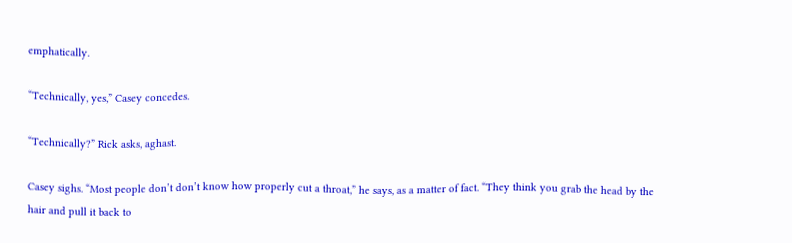emphatically.

“Technically, yes,” Casey concedes.

“Technically?” Rick asks, aghast.

Casey sighs. “Most people don’t don’t know how properly cut a throat,” he says, as a matter of fact. “They think you grab the head by the hair and pull it back to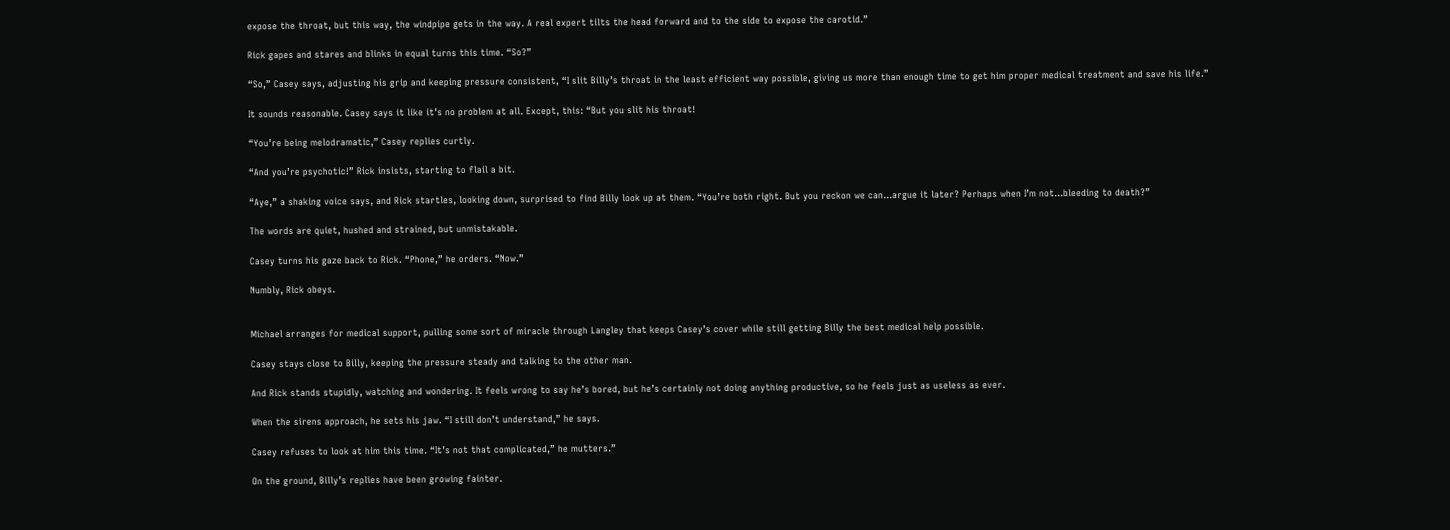expose the throat, but this way, the windpipe gets in the way. A real expert tilts the head forward and to the side to expose the carotid.”

Rick gapes and stares and blinks in equal turns this time. “So?”

“So,” Casey says, adjusting his grip and keeping pressure consistent, “I slit Billy’s throat in the least efficient way possible, giving us more than enough time to get him proper medical treatment and save his life.”

It sounds reasonable. Casey says it like it’s no problem at all. Except, this: “But you slit his throat!

“You’re being melodramatic,” Casey replies curtly.

“And you’re psychotic!” Rick insists, starting to flail a bit.

“Aye,” a shaking voice says, and Rick startles, looking down, surprised to find Billy look up at them. “You’re both right. But you reckon we can...argue it later? Perhaps when I’m not...bleeding to death?”

The words are quiet, hushed and strained, but unmistakable.

Casey turns his gaze back to Rick. “Phone,” he orders. “Now.”

Numbly, Rick obeys.


Michael arranges for medical support, pulling some sort of miracle through Langley that keeps Casey’s cover while still getting Billy the best medical help possible.

Casey stays close to Billy, keeping the pressure steady and talking to the other man.

And Rick stands stupidly, watching and wondering. It feels wrong to say he’s bored, but he’s certainly not doing anything productive, so he feels just as useless as ever.

When the sirens approach, he sets his jaw. “I still don’t understand,” he says.

Casey refuses to look at him this time. “It’s not that complicated,” he mutters.”

On the ground, Billy’s replies have been growing fainter.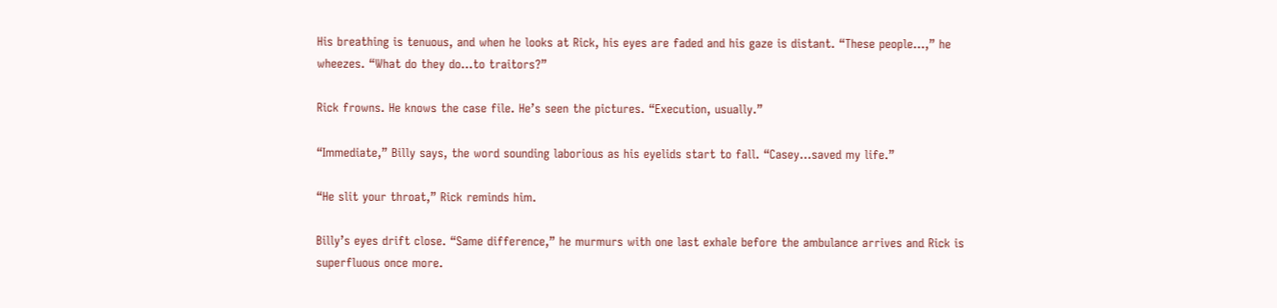His breathing is tenuous, and when he looks at Rick, his eyes are faded and his gaze is distant. “These people...,” he wheezes. “What do they do...to traitors?”

Rick frowns. He knows the case file. He’s seen the pictures. “Execution, usually.”

“Immediate,” Billy says, the word sounding laborious as his eyelids start to fall. “Casey...saved my life.”

“He slit your throat,” Rick reminds him.

Billy’s eyes drift close. “Same difference,” he murmurs with one last exhale before the ambulance arrives and Rick is superfluous once more.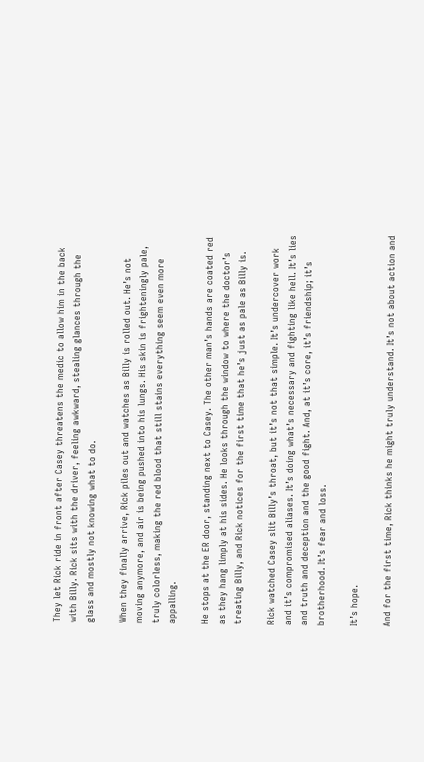They let Rick ride in front after Casey threatens the medic to allow him in the back with Billy. Rick sits with the driver, feeling awkward, stealing glances through the glass and mostly not knowing what to do.

When they finally arrive, Rick piles out and watches as Billy is rolled out. He’s not moving anymore, and air is being pushed into his lungs. His skin is frighteningly pale, truly colorless, making the red blood that still stains everything seem even more appalling.

He stops at the ER door, standing next to Casey. The other man’s hands are coated red as they hang limply at his sides. He looks through the window to where the doctor’s treating Billy, and Rick notices for the first time that he’s just as pale as Billy is.

Rick watched Casey slit Billy’s throat, but it’s not that simple. It’s undercover work and it’s compromised aliases. It’s doing what’s necessary and fighting like hell. It’s lies and truth and deception and the good fight. And, at it’s core, it’s friendship; it’s brotherhood. It’s fear and loss.

It’s hope.

And for the first time, Rick thinks he might truly understand. It’s not about action and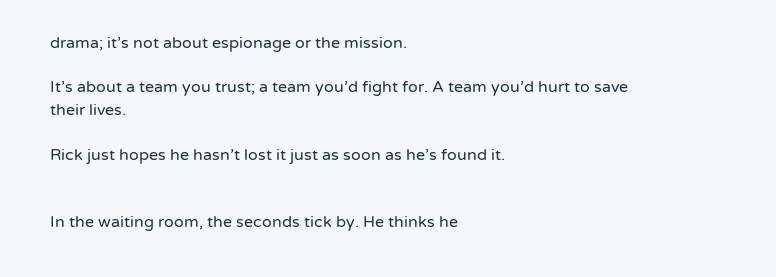drama; it’s not about espionage or the mission.

It’s about a team you trust; a team you’d fight for. A team you’d hurt to save their lives.

Rick just hopes he hasn’t lost it just as soon as he’s found it.


In the waiting room, the seconds tick by. He thinks he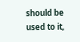should be used to it,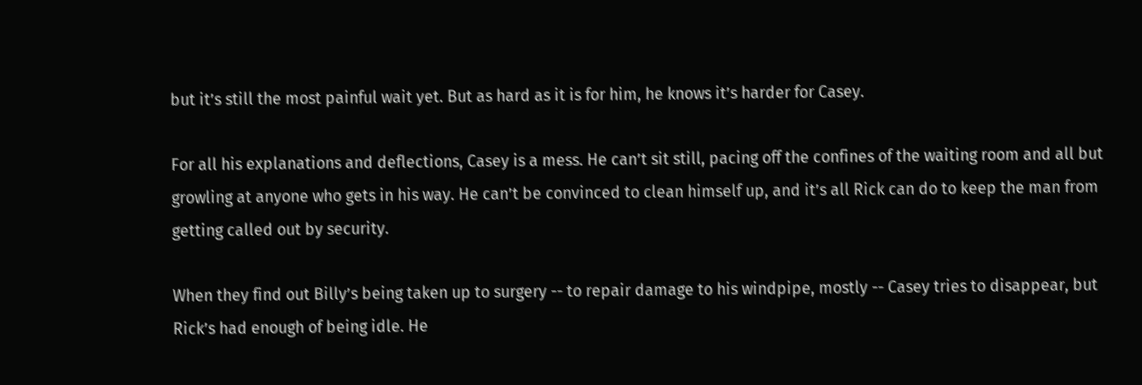but it’s still the most painful wait yet. But as hard as it is for him, he knows it’s harder for Casey.

For all his explanations and deflections, Casey is a mess. He can’t sit still, pacing off the confines of the waiting room and all but growling at anyone who gets in his way. He can’t be convinced to clean himself up, and it’s all Rick can do to keep the man from getting called out by security.

When they find out Billy’s being taken up to surgery -- to repair damage to his windpipe, mostly -- Casey tries to disappear, but Rick’s had enough of being idle. He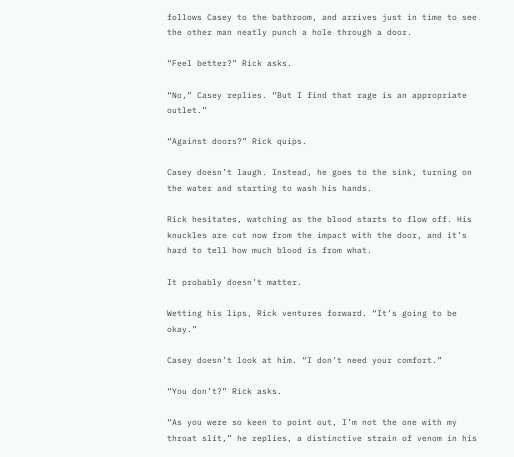follows Casey to the bathroom, and arrives just in time to see the other man neatly punch a hole through a door.

“Feel better?” Rick asks.

“No,” Casey replies. “But I find that rage is an appropriate outlet.”

“Against doors?” Rick quips.

Casey doesn’t laugh. Instead, he goes to the sink, turning on the water and starting to wash his hands.

Rick hesitates, watching as the blood starts to flow off. His knuckles are cut now from the impact with the door, and it’s hard to tell how much blood is from what.

It probably doesn’t matter.

Wetting his lips, Rick ventures forward. “It’s going to be okay.”

Casey doesn’t look at him. “I don’t need your comfort.”

“You don’t?” Rick asks.

“As you were so keen to point out, I’m not the one with my throat slit,” he replies, a distinctive strain of venom in his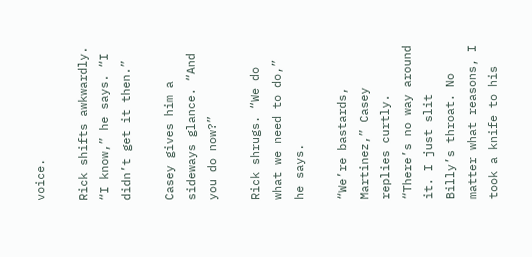voice.

Rick shifts awkwardly. “I know,” he says. “I didn’t get it then.”

Casey gives him a sideways glance. “And you do now?”

Rick shrugs. “We do what we need to do,” he says.

“We’re bastards, Martinez,” Casey replies curtly. “There’s no way around it. I just slit Billy’s throat. No matter what reasons, I took a knife to his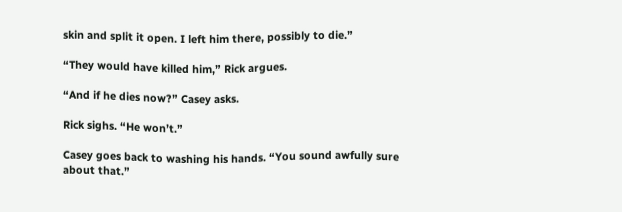skin and split it open. I left him there, possibly to die.”

“They would have killed him,” Rick argues.

“And if he dies now?” Casey asks.

Rick sighs. “He won’t.”

Casey goes back to washing his hands. “You sound awfully sure about that.”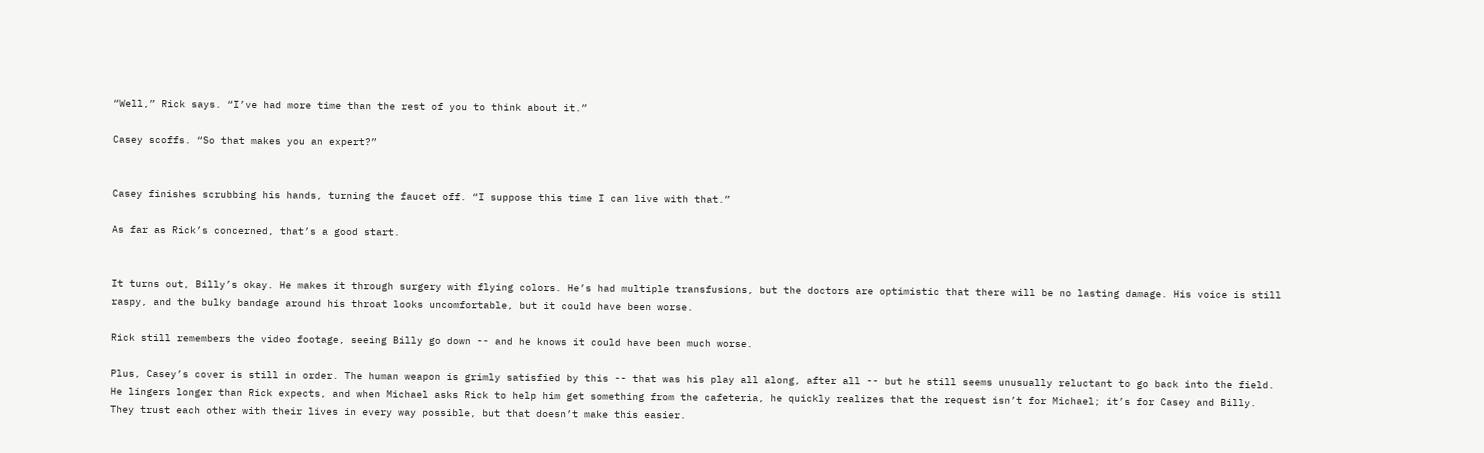“Well,” Rick says. “I’ve had more time than the rest of you to think about it.”

Casey scoffs. “So that makes you an expert?”


Casey finishes scrubbing his hands, turning the faucet off. “I suppose this time I can live with that.”

As far as Rick’s concerned, that’s a good start.


It turns out, Billy’s okay. He makes it through surgery with flying colors. He’s had multiple transfusions, but the doctors are optimistic that there will be no lasting damage. His voice is still raspy, and the bulky bandage around his throat looks uncomfortable, but it could have been worse.

Rick still remembers the video footage, seeing Billy go down -- and he knows it could have been much worse.

Plus, Casey’s cover is still in order. The human weapon is grimly satisfied by this -- that was his play all along, after all -- but he still seems unusually reluctant to go back into the field. He lingers longer than Rick expects, and when Michael asks Rick to help him get something from the cafeteria, he quickly realizes that the request isn’t for Michael; it’s for Casey and Billy. They trust each other with their lives in every way possible, but that doesn’t make this easier.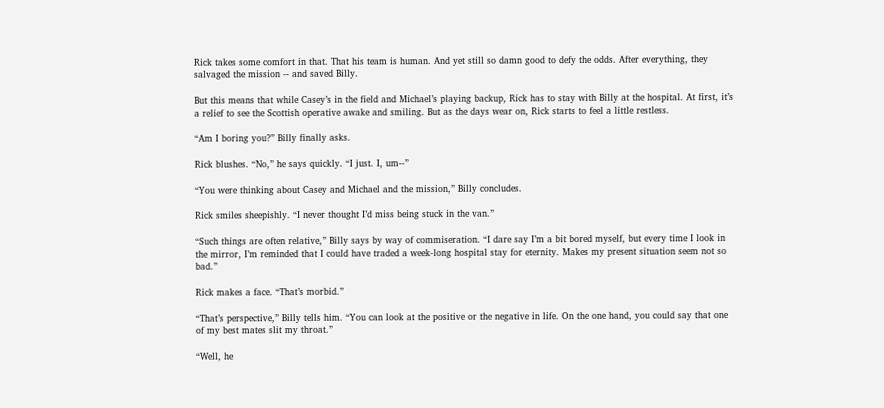Rick takes some comfort in that. That his team is human. And yet still so damn good to defy the odds. After everything, they salvaged the mission -- and saved Billy.

But this means that while Casey’s in the field and Michael’s playing backup, Rick has to stay with Billy at the hospital. At first, it’s a relief to see the Scottish operative awake and smiling. But as the days wear on, Rick starts to feel a little restless.

“Am I boring you?” Billy finally asks.

Rick blushes. “No,” he says quickly. “I just. I, um--”

“You were thinking about Casey and Michael and the mission,” Billy concludes.

Rick smiles sheepishly. “I never thought I’d miss being stuck in the van.”

“Such things are often relative,” Billy says by way of commiseration. “I dare say I’m a bit bored myself, but every time I look in the mirror, I’m reminded that I could have traded a week-long hospital stay for eternity. Makes my present situation seem not so bad.”

Rick makes a face. “That’s morbid.”

“That’s perspective,” Billy tells him. “You can look at the positive or the negative in life. On the one hand, you could say that one of my best mates slit my throat.”

“Well, he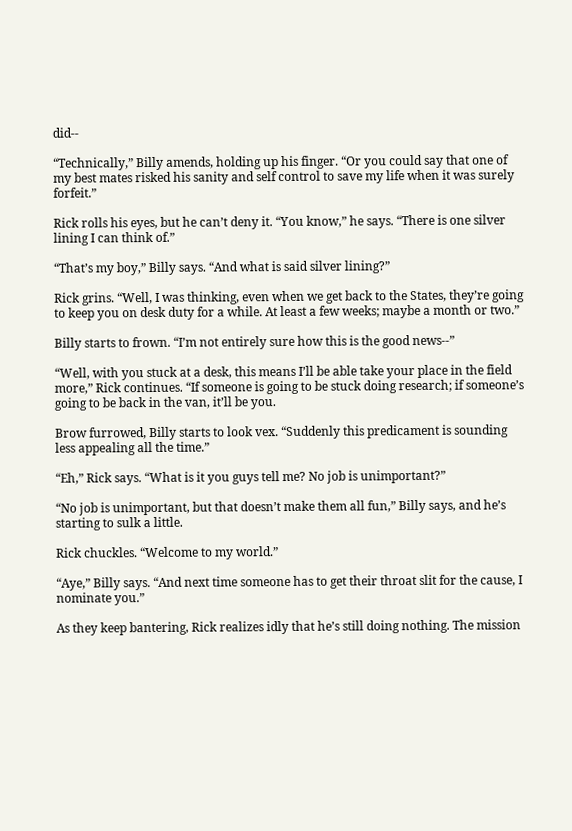did--

“Technically,” Billy amends, holding up his finger. “Or you could say that one of my best mates risked his sanity and self control to save my life when it was surely forfeit.”

Rick rolls his eyes, but he can’t deny it. “You know,” he says. “There is one silver lining I can think of.”

“That’s my boy,” Billy says. “And what is said silver lining?”

Rick grins. “Well, I was thinking, even when we get back to the States, they’re going to keep you on desk duty for a while. At least a few weeks; maybe a month or two.”

Billy starts to frown. “I’m not entirely sure how this is the good news--”

“Well, with you stuck at a desk, this means I’ll be able take your place in the field more,” Rick continues. “If someone is going to be stuck doing research; if someone’s going to be back in the van, it’ll be you.

Brow furrowed, Billy starts to look vex. “Suddenly this predicament is sounding less appealing all the time.”

“Eh,” Rick says. “What is it you guys tell me? No job is unimportant?”

“No job is unimportant, but that doesn’t make them all fun,” Billy says, and he’s starting to sulk a little.

Rick chuckles. “Welcome to my world.”

“Aye,” Billy says. “And next time someone has to get their throat slit for the cause, I nominate you.”

As they keep bantering, Rick realizes idly that he’s still doing nothing. The mission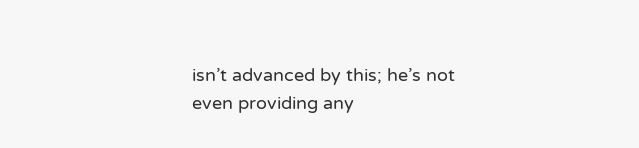isn’t advanced by this; he’s not even providing any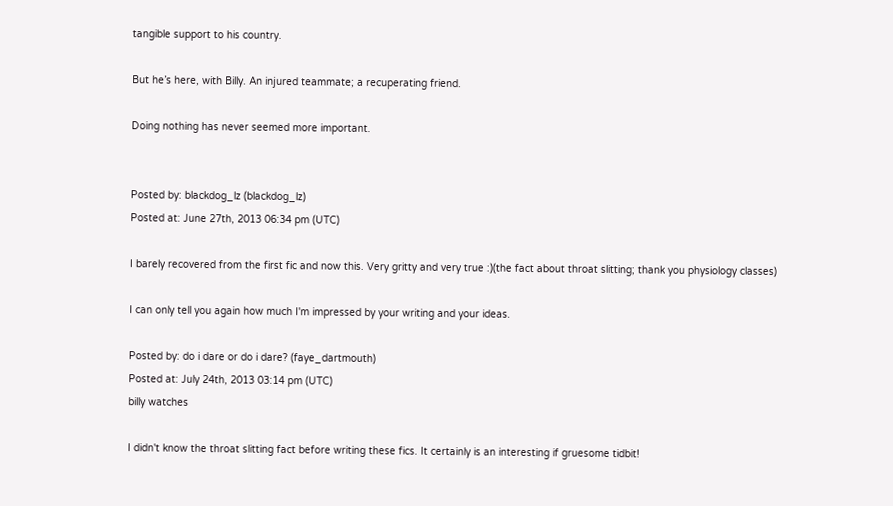tangible support to his country.

But he’s here, with Billy. An injured teammate; a recuperating friend.

Doing nothing has never seemed more important.


Posted by: blackdog_lz (blackdog_lz)
Posted at: June 27th, 2013 06:34 pm (UTC)

I barely recovered from the first fic and now this. Very gritty and very true :)(the fact about throat slitting; thank you physiology classes)

I can only tell you again how much I'm impressed by your writing and your ideas.

Posted by: do i dare or do i dare? (faye_dartmouth)
Posted at: July 24th, 2013 03:14 pm (UTC)
billy watches

I didn't know the throat slitting fact before writing these fics. It certainly is an interesting if gruesome tidbit!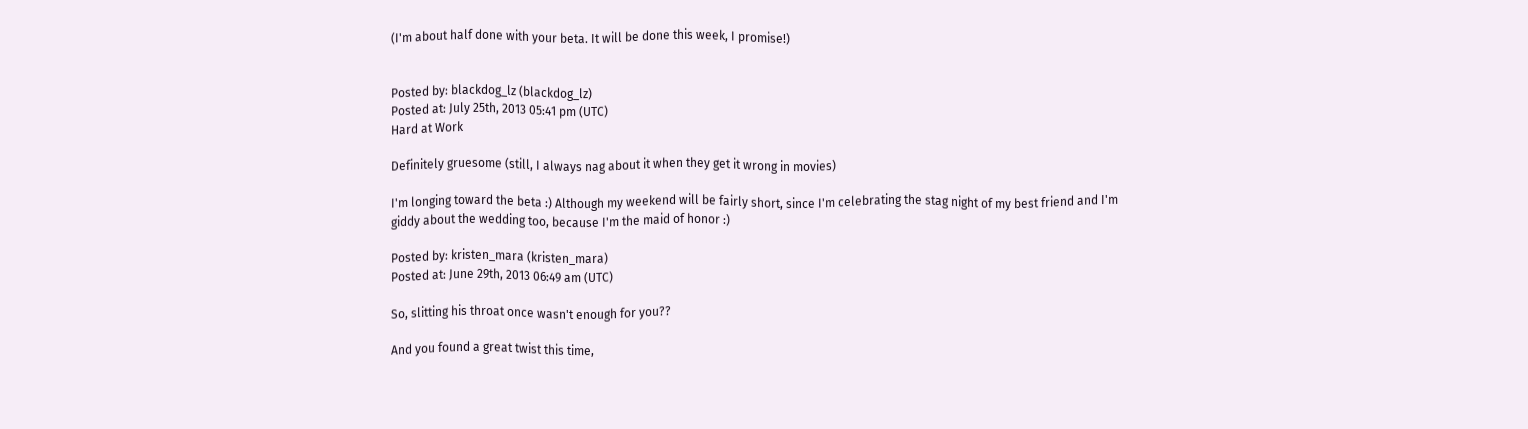(I'm about half done with your beta. It will be done this week, I promise!)


Posted by: blackdog_lz (blackdog_lz)
Posted at: July 25th, 2013 05:41 pm (UTC)
Hard at Work

Definitely gruesome (still, I always nag about it when they get it wrong in movies)

I'm longing toward the beta :) Although my weekend will be fairly short, since I'm celebrating the stag night of my best friend and I'm giddy about the wedding too, because I'm the maid of honor :)

Posted by: kristen_mara (kristen_mara)
Posted at: June 29th, 2013 06:49 am (UTC)

So, slitting his throat once wasn't enough for you??

And you found a great twist this time,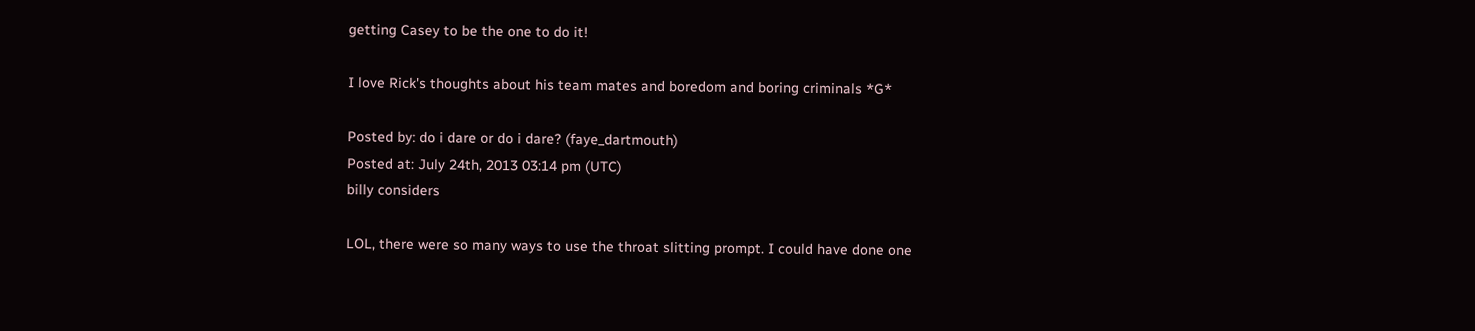getting Casey to be the one to do it!

I love Rick's thoughts about his team mates and boredom and boring criminals *G*

Posted by: do i dare or do i dare? (faye_dartmouth)
Posted at: July 24th, 2013 03:14 pm (UTC)
billy considers

LOL, there were so many ways to use the throat slitting prompt. I could have done one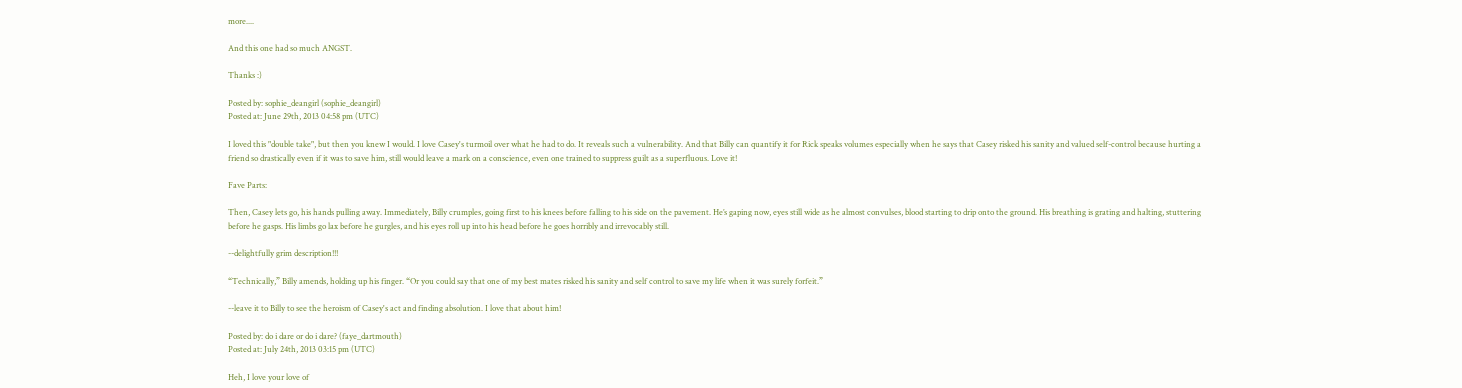more....

And this one had so much ANGST.

Thanks :)

Posted by: sophie_deangirl (sophie_deangirl)
Posted at: June 29th, 2013 04:58 pm (UTC)

I loved this "double take", but then you knew I would. I love Casey's turmoil over what he had to do. It reveals such a vulnerability. And that Billy can quantify it for Rick speaks volumes especially when he says that Casey risked his sanity and valued self-control because hurting a friend so drastically even if it was to save him, still would leave a mark on a conscience, even one trained to suppress guilt as a superfluous. Love it!

Fave Parts:

Then, Casey lets go, his hands pulling away. Immediately, Billy crumples, going first to his knees before falling to his side on the pavement. He’s gaping now, eyes still wide as he almost convulses, blood starting to drip onto the ground. His breathing is grating and halting, stuttering before he gasps. His limbs go lax before he gurgles, and his eyes roll up into his head before he goes horribly and irrevocably still.

--delightfully grim description!!!

“Technically,” Billy amends, holding up his finger. “Or you could say that one of my best mates risked his sanity and self control to save my life when it was surely forfeit.”

--leave it to Billy to see the heroism of Casey's act and finding absolution. I love that about him!

Posted by: do i dare or do i dare? (faye_dartmouth)
Posted at: July 24th, 2013 03:15 pm (UTC)

Heh, I love your love of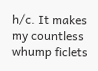h/c. It makes my countless whump ficlets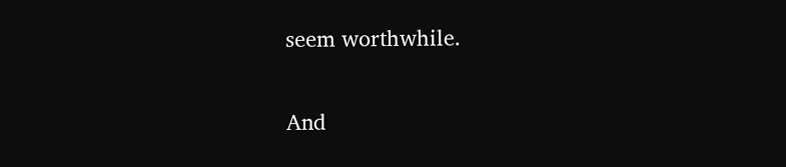seem worthwhile.

And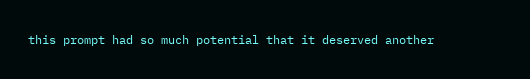this prompt had so much potential that it deserved another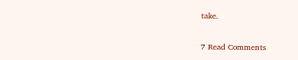take.


7 Read Comments